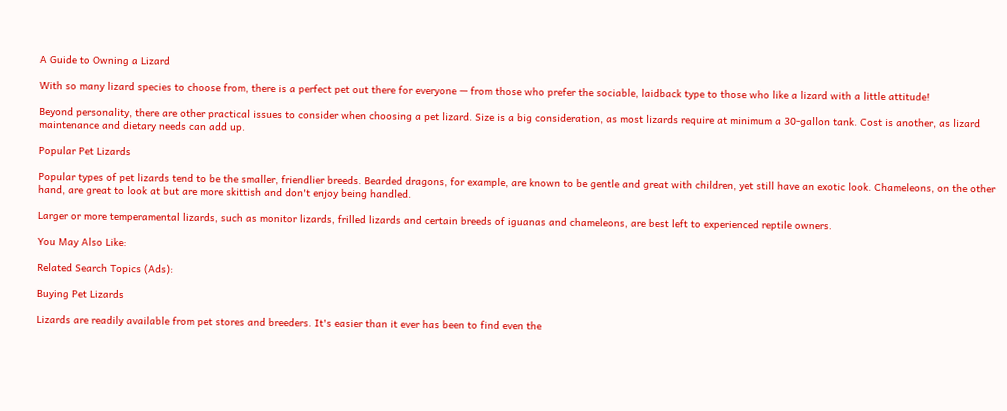A Guide to Owning a Lizard

With so many lizard species to choose from, there is a perfect pet out there for everyone — from those who prefer the sociable, laidback type to those who like a lizard with a little attitude!

Beyond personality, there are other practical issues to consider when choosing a pet lizard. Size is a big consideration, as most lizards require at minimum a 30-gallon tank. Cost is another, as lizard maintenance and dietary needs can add up.

Popular Pet Lizards

Popular types of pet lizards tend to be the smaller, friendlier breeds. Bearded dragons, for example, are known to be gentle and great with children, yet still have an exotic look. Chameleons, on the other hand, are great to look at but are more skittish and don't enjoy being handled.

Larger or more temperamental lizards, such as monitor lizards, frilled lizards and certain breeds of iguanas and chameleons, are best left to experienced reptile owners.

You May Also Like:

Related Search Topics (Ads):

Buying Pet Lizards

Lizards are readily available from pet stores and breeders. It's easier than it ever has been to find even the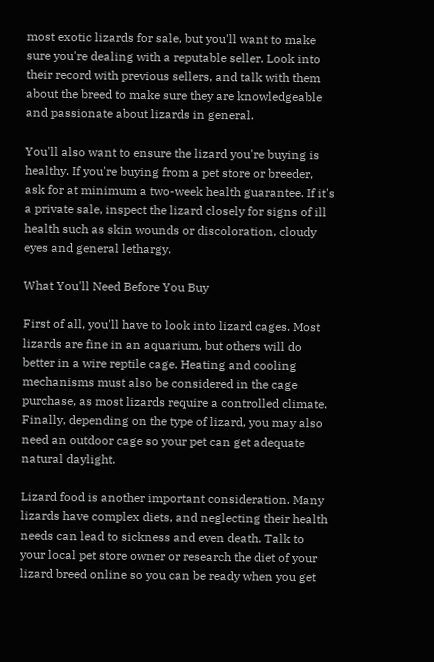most exotic lizards for sale, but you'll want to make sure you're dealing with a reputable seller. Look into their record with previous sellers, and talk with them about the breed to make sure they are knowledgeable and passionate about lizards in general.

You'll also want to ensure the lizard you're buying is healthy. If you're buying from a pet store or breeder, ask for at minimum a two-week health guarantee. If it's a private sale, inspect the lizard closely for signs of ill health such as skin wounds or discoloration, cloudy eyes and general lethargy.

What You'll Need Before You Buy

First of all, you'll have to look into lizard cages. Most lizards are fine in an aquarium, but others will do better in a wire reptile cage. Heating and cooling mechanisms must also be considered in the cage purchase, as most lizards require a controlled climate. Finally, depending on the type of lizard, you may also need an outdoor cage so your pet can get adequate natural daylight.

Lizard food is another important consideration. Many lizards have complex diets, and neglecting their health needs can lead to sickness and even death. Talk to your local pet store owner or research the diet of your lizard breed online so you can be ready when you get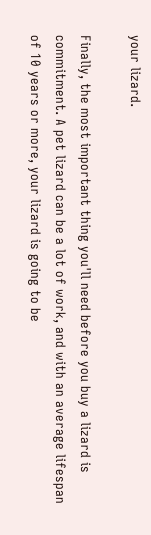your lizard.

Finally, the most important thing you'll need before you buy a lizard is commitment. A pet lizard can be a lot of work, and with an average lifespan of 10 years or more, your lizard is going to be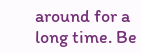around for a long time. Be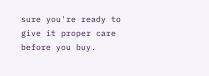sure you're ready to give it proper care before you buy.